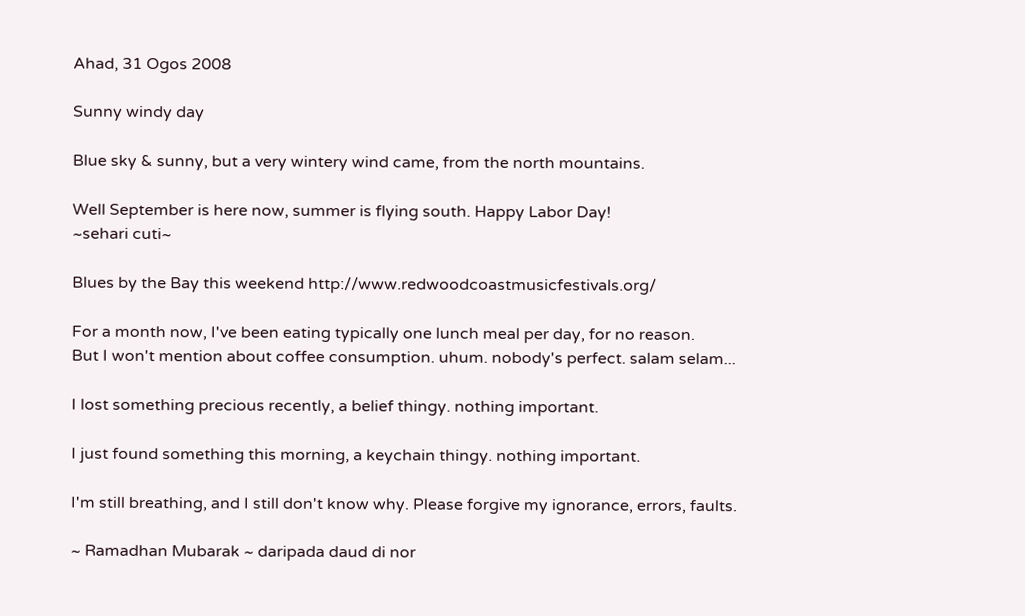Ahad, 31 Ogos 2008

Sunny windy day

Blue sky & sunny, but a very wintery wind came, from the north mountains.

Well September is here now, summer is flying south. Happy Labor Day!
~sehari cuti~

Blues by the Bay this weekend http://www.redwoodcoastmusicfestivals.org/

For a month now, I've been eating typically one lunch meal per day, for no reason.
But I won't mention about coffee consumption. uhum. nobody's perfect. salam selam...

I lost something precious recently, a belief thingy. nothing important.

I just found something this morning, a keychain thingy. nothing important.

I'm still breathing, and I still don't know why. Please forgive my ignorance, errors, faults.

~ Ramadhan Mubarak ~ daripada daud di nor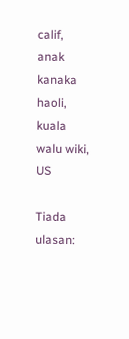calif, anak kanaka haoli, kuala walu wiki, US

Tiada ulasan: